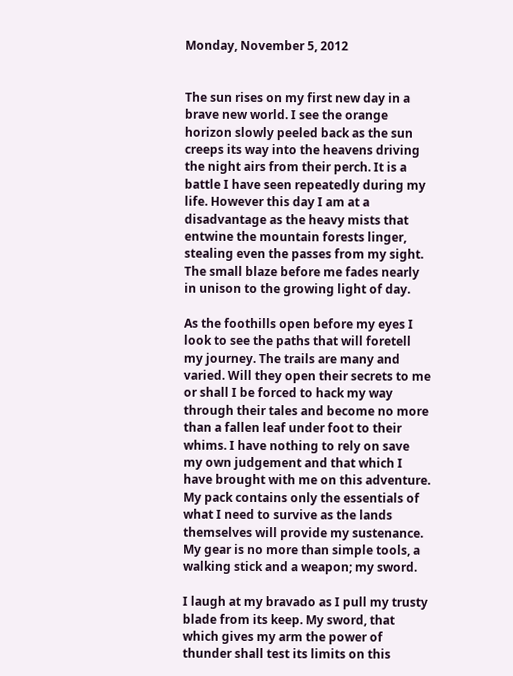Monday, November 5, 2012


The sun rises on my first new day in a brave new world. I see the orange horizon slowly peeled back as the sun creeps its way into the heavens driving the night airs from their perch. It is a battle I have seen repeatedly during my life. However this day I am at a disadvantage as the heavy mists that entwine the mountain forests linger, stealing even the passes from my sight. The small blaze before me fades nearly in unison to the growing light of day.

As the foothills open before my eyes I look to see the paths that will foretell my journey. The trails are many and varied. Will they open their secrets to me or shall I be forced to hack my way through their tales and become no more than a fallen leaf under foot to their whims. I have nothing to rely on save my own judgement and that which I have brought with me on this adventure. My pack contains only the essentials of what I need to survive as the lands themselves will provide my sustenance. My gear is no more than simple tools, a walking stick and a weapon; my sword.

I laugh at my bravado as I pull my trusty blade from its keep. My sword, that which gives my arm the power of thunder shall test its limits on this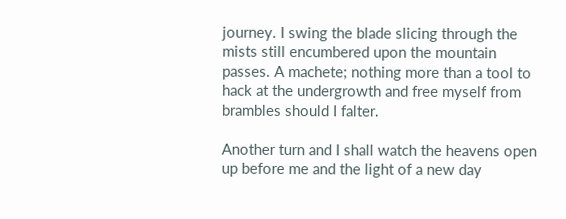journey. I swing the blade slicing through the mists still encumbered upon the mountain passes. A machete; nothing more than a tool to hack at the undergrowth and free myself from brambles should I falter.

Another turn and I shall watch the heavens open up before me and the light of a new day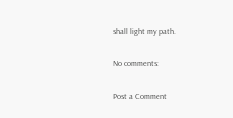shall light my path.

No comments:

Post a Comment